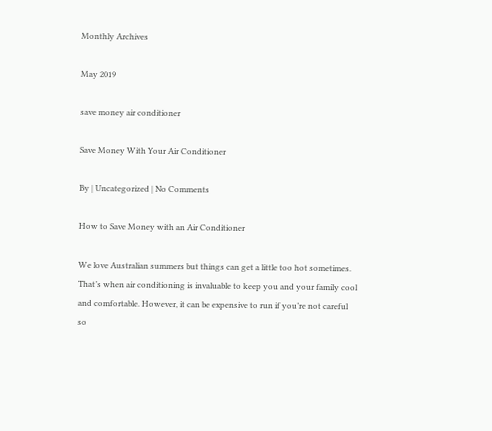Monthly Archives

May 2019

save money air conditioner

Save Money With Your Air Conditioner

By | Uncategorized | No Comments

How to Save Money with an Air Conditioner

We love Australian summers but things can get a little too hot sometimes. That’s when air conditioning is invaluable to keep you and your family cool and comfortable. However, it can be expensive to run if you’re not careful so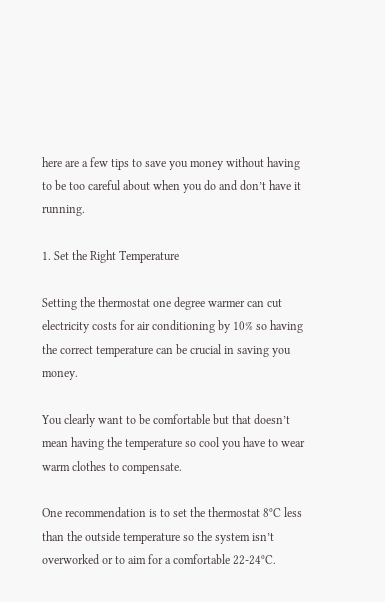here are a few tips to save you money without having to be too careful about when you do and don’t have it running.

1. Set the Right Temperature

Setting the thermostat one degree warmer can cut electricity costs for air conditioning by 10% so having the correct temperature can be crucial in saving you money.

You clearly want to be comfortable but that doesn’t mean having the temperature so cool you have to wear warm clothes to compensate.

One recommendation is to set the thermostat 8⁰C less than the outside temperature so the system isn’t overworked or to aim for a comfortable 22-24⁰C.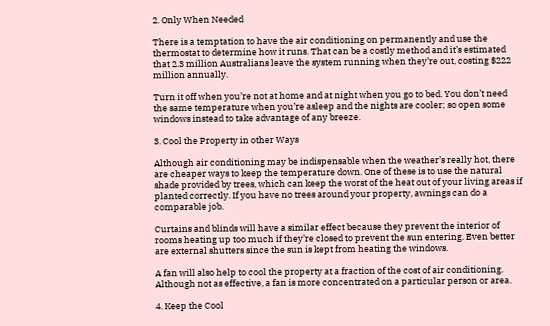2. Only When Needed

There is a temptation to have the air conditioning on permanently and use the thermostat to determine how it runs. That can be a costly method and it’s estimated that 2.3 million Australians leave the system running when they’re out, costing $222 million annually.

Turn it off when you’re not at home and at night when you go to bed. You don’t need the same temperature when you’re asleep and the nights are cooler; so open some windows instead to take advantage of any breeze.

3. Cool the Property in other Ways

Although air conditioning may be indispensable when the weather’s really hot, there are cheaper ways to keep the temperature down. One of these is to use the natural shade provided by trees, which can keep the worst of the heat out of your living areas if planted correctly. If you have no trees around your property, awnings can do a comparable job.

Curtains and blinds will have a similar effect because they prevent the interior of rooms heating up too much if they’re closed to prevent the sun entering. Even better are external shutters since the sun is kept from heating the windows.

A fan will also help to cool the property at a fraction of the cost of air conditioning. Although not as effective, a fan is more concentrated on a particular person or area.

4. Keep the Cool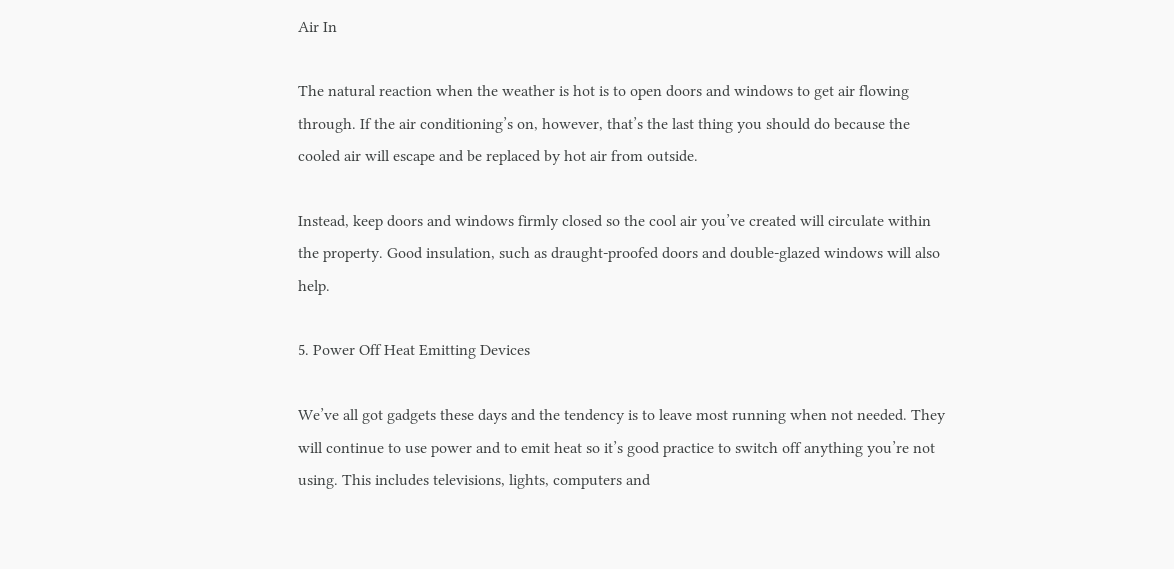Air In

The natural reaction when the weather is hot is to open doors and windows to get air flowing through. If the air conditioning’s on, however, that’s the last thing you should do because the cooled air will escape and be replaced by hot air from outside.

Instead, keep doors and windows firmly closed so the cool air you’ve created will circulate within the property. Good insulation, such as draught-proofed doors and double-glazed windows will also help.

5. Power Off Heat Emitting Devices

We’ve all got gadgets these days and the tendency is to leave most running when not needed. They will continue to use power and to emit heat so it’s good practice to switch off anything you’re not using. This includes televisions, lights, computers and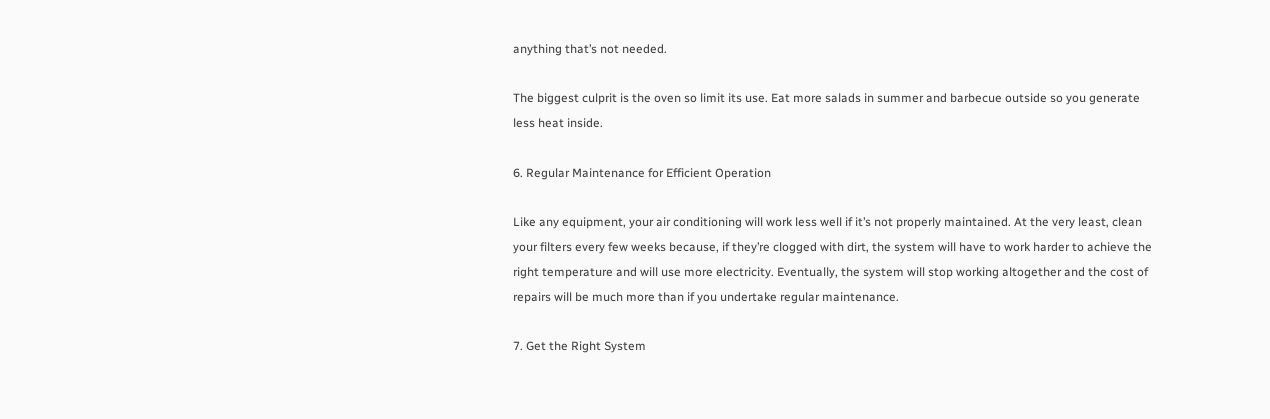anything that’s not needed.

The biggest culprit is the oven so limit its use. Eat more salads in summer and barbecue outside so you generate less heat inside.

6. Regular Maintenance for Efficient Operation

Like any equipment, your air conditioning will work less well if it’s not properly maintained. At the very least, clean your filters every few weeks because, if they’re clogged with dirt, the system will have to work harder to achieve the right temperature and will use more electricity. Eventually, the system will stop working altogether and the cost of repairs will be much more than if you undertake regular maintenance.

7. Get the Right System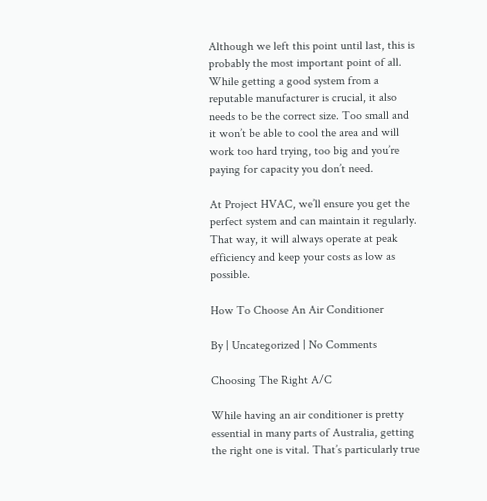Although we left this point until last, this is probably the most important point of all. While getting a good system from a reputable manufacturer is crucial, it also needs to be the correct size. Too small and it won’t be able to cool the area and will work too hard trying, too big and you’re paying for capacity you don’t need.

At Project HVAC, we’ll ensure you get the perfect system and can maintain it regularly. That way, it will always operate at peak efficiency and keep your costs as low as possible.

How To Choose An Air Conditioner

By | Uncategorized | No Comments

Choosing The Right A/C

While having an air conditioner is pretty essential in many parts of Australia, getting the right one is vital. That’s particularly true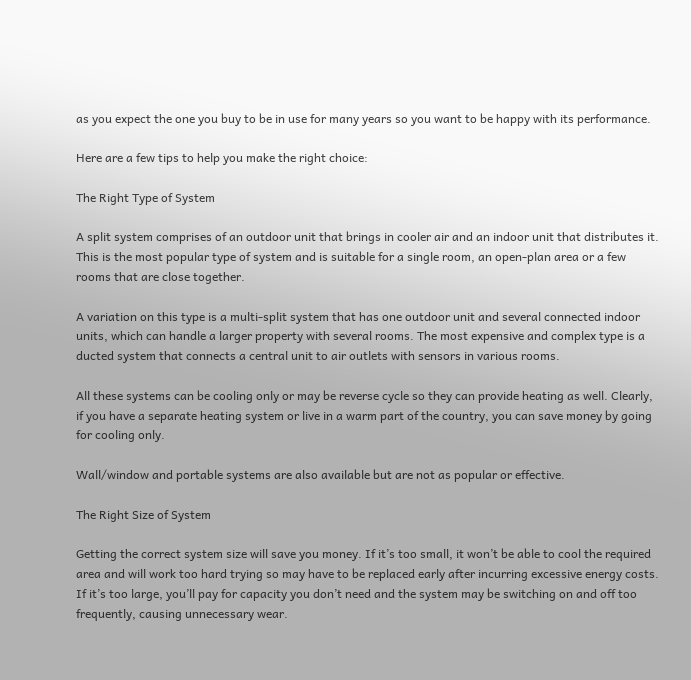as you expect the one you buy to be in use for many years so you want to be happy with its performance.

Here are a few tips to help you make the right choice:

The Right Type of System

A split system comprises of an outdoor unit that brings in cooler air and an indoor unit that distributes it. This is the most popular type of system and is suitable for a single room, an open-plan area or a few rooms that are close together.

A variation on this type is a multi-split system that has one outdoor unit and several connected indoor units, which can handle a larger property with several rooms. The most expensive and complex type is a ducted system that connects a central unit to air outlets with sensors in various rooms.

All these systems can be cooling only or may be reverse cycle so they can provide heating as well. Clearly, if you have a separate heating system or live in a warm part of the country, you can save money by going for cooling only.

Wall/window and portable systems are also available but are not as popular or effective.

The Right Size of System

Getting the correct system size will save you money. If it’s too small, it won’t be able to cool the required area and will work too hard trying so may have to be replaced early after incurring excessive energy costs. If it’s too large, you’ll pay for capacity you don’t need and the system may be switching on and off too frequently, causing unnecessary wear.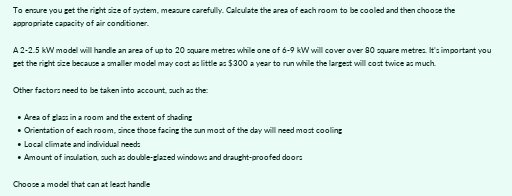To ensure you get the right size of system, measure carefully. Calculate the area of each room to be cooled and then choose the appropriate capacity of air conditioner.

A 2-2.5 kW model will handle an area of up to 20 square metres while one of 6-9 kW will cover over 80 square metres. It’s important you get the right size because a smaller model may cost as little as $300 a year to run while the largest will cost twice as much.

Other factors need to be taken into account, such as the:

  • Area of glass in a room and the extent of shading
  • Orientation of each room, since those facing the sun most of the day will need most cooling
  • Local climate and individual needs
  • Amount of insulation, such as double-glazed windows and draught-proofed doors

Choose a model that can at least handle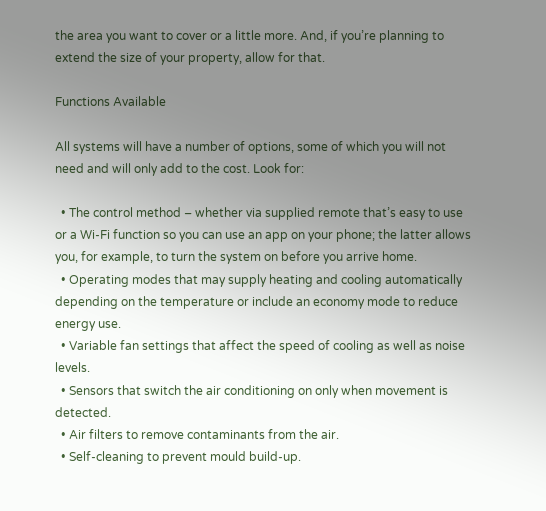the area you want to cover or a little more. And, if you’re planning to extend the size of your property, allow for that.

Functions Available

All systems will have a number of options, some of which you will not need and will only add to the cost. Look for:

  • The control method – whether via supplied remote that’s easy to use or a Wi-Fi function so you can use an app on your phone; the latter allows you, for example, to turn the system on before you arrive home.
  • Operating modes that may supply heating and cooling automatically depending on the temperature or include an economy mode to reduce energy use.
  • Variable fan settings that affect the speed of cooling as well as noise levels.
  • Sensors that switch the air conditioning on only when movement is detected.
  • Air filters to remove contaminants from the air.
  • Self-cleaning to prevent mould build-up.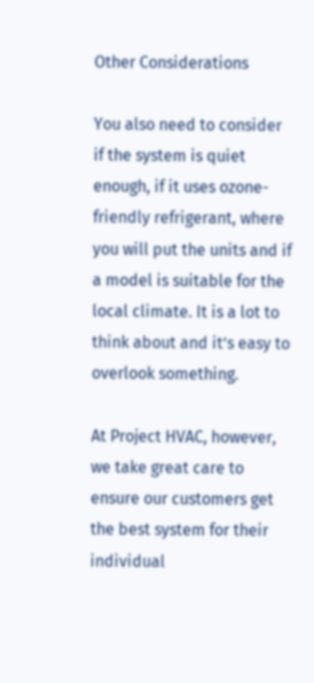Other Considerations

You also need to consider if the system is quiet enough, if it uses ozone-friendly refrigerant, where you will put the units and if a model is suitable for the local climate. It is a lot to think about and it’s easy to overlook something.

At Project HVAC, however, we take great care to ensure our customers get the best system for their individual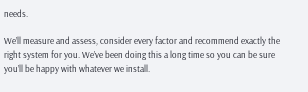needs.

We’ll measure and assess, consider every factor and recommend exactly the right system for you. We’ve been doing this a long time so you can be sure you’ll be happy with whatever we install.